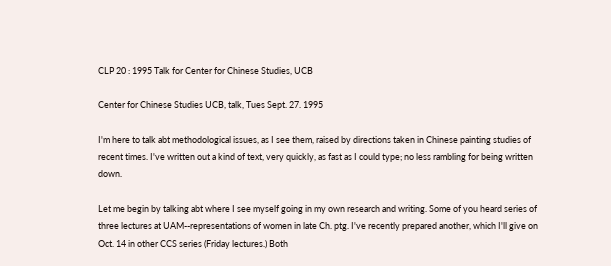CLP 20 : 1995 Talk for Center for Chinese Studies, UCB

Center for Chinese Studies UCB, talk, Tues Sept. 27. 1995

I'm here to talk abt methodological issues, as I see them, raised by directions taken in Chinese painting studies of recent times. I've written out a kind of text, very quickly, as fast as I could type; no less rambling for being written down.

Let me begin by talking abt where I see myself going in my own research and writing. Some of you heard series of three lectures at UAM--representations of women in late Ch. ptg. I've recently prepared another, which I'll give on Oct. 14 in other CCS series (Friday lectures.) Both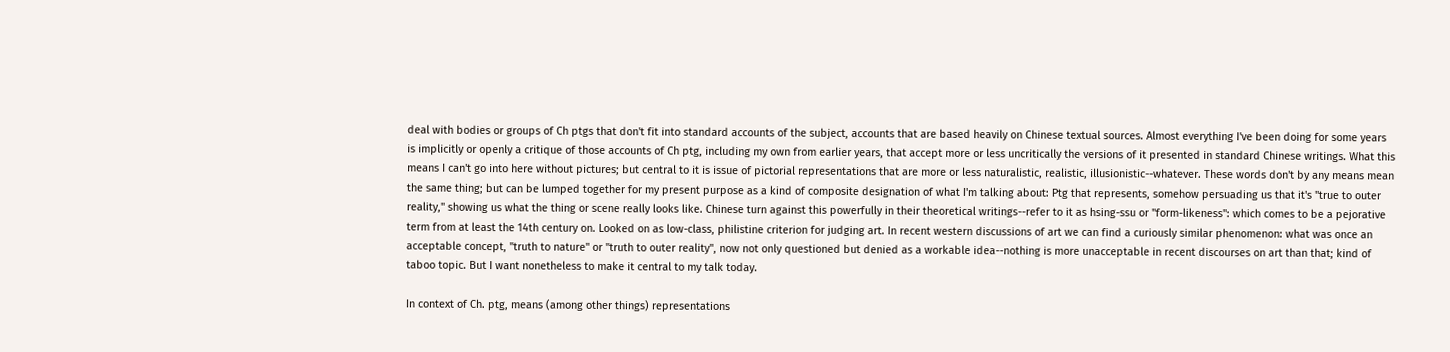deal with bodies or groups of Ch ptgs that don't fit into standard accounts of the subject, accounts that are based heavily on Chinese textual sources. Almost everything I've been doing for some years is implicitly or openly a critique of those accounts of Ch ptg, including my own from earlier years, that accept more or less uncritically the versions of it presented in standard Chinese writings. What this means I can't go into here without pictures; but central to it is issue of pictorial representations that are more or less naturalistic, realistic, illusionistic--whatever. These words don't by any means mean the same thing; but can be lumped together for my present purpose as a kind of composite designation of what I'm talking about: Ptg that represents, somehow persuading us that it's "true to outer reality," showing us what the thing or scene really looks like. Chinese turn against this powerfully in their theoretical writings--refer to it as hsing-ssu or "form-likeness": which comes to be a pejorative term from at least the 14th century on. Looked on as low-class, philistine criterion for judging art. In recent western discussions of art we can find a curiously similar phenomenon: what was once an acceptable concept, "truth to nature" or "truth to outer reality", now not only questioned but denied as a workable idea--nothing is more unacceptable in recent discourses on art than that; kind of taboo topic. But I want nonetheless to make it central to my talk today.

In context of Ch. ptg, means (among other things) representations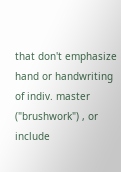that don't emphasize hand or handwriting of indiv. master ("brushwork") , or include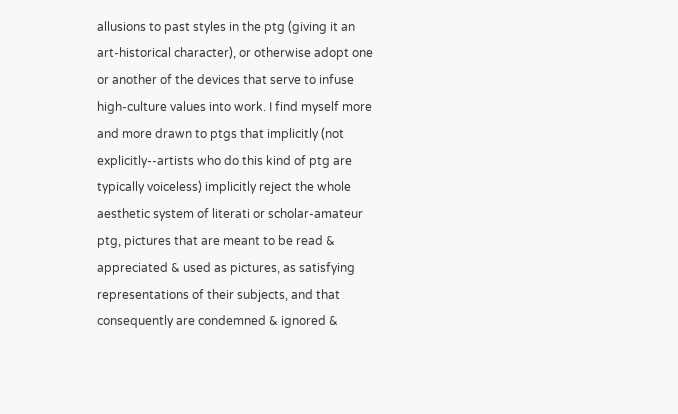allusions to past styles in the ptg (giving it an art-historical character), or otherwise adopt one or another of the devices that serve to infuse high-culture values into work. I find myself more and more drawn to ptgs that implicitly (not explicitly--artists who do this kind of ptg are typically voiceless) implicitly reject the whole aesthetic system of literati or scholar-amateur ptg, pictures that are meant to be read & appreciated & used as pictures, as satisfying representations of their subjects, and that consequently are condemned & ignored &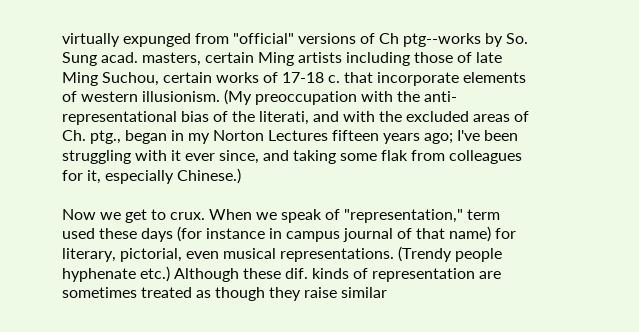virtually expunged from "official" versions of Ch ptg--works by So. Sung acad. masters, certain Ming artists including those of late Ming Suchou, certain works of 17-18 c. that incorporate elements of western illusionism. (My preoccupation with the anti-representational bias of the literati, and with the excluded areas of Ch. ptg., began in my Norton Lectures fifteen years ago; I've been struggling with it ever since, and taking some flak from colleagues for it, especially Chinese.)

Now we get to crux. When we speak of "representation," term used these days (for instance in campus journal of that name) for literary, pictorial, even musical representations. (Trendy people hyphenate etc.) Although these dif. kinds of representation are sometimes treated as though they raise similar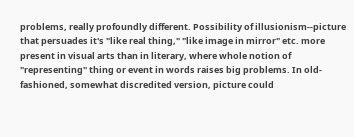problems, really profoundly different. Possibility of illusionism--picture that persuades it's "like real thing," "like image in mirror" etc. more present in visual arts than in literary, where whole notion of "representing" thing or event in words raises big problems. In old-fashioned, somewhat discredited version, picture could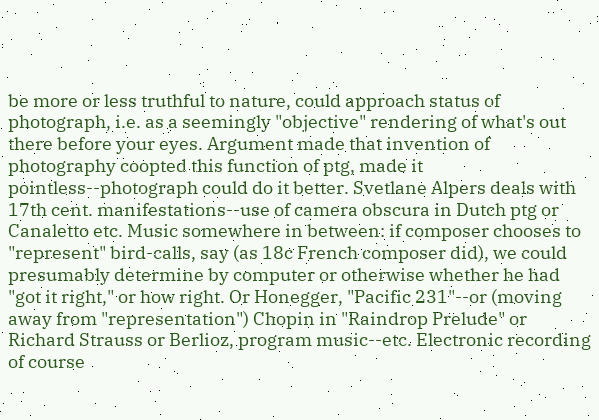be more or less truthful to nature, could approach status of photograph, i.e. as a seemingly "objective" rendering of what's out there before your eyes. Argument made that invention of photography coopted this function of ptg, made it pointless--photograph could do it better. Svetlane Alpers deals with 17th cent. manifestations--use of camera obscura in Dutch ptg or Canaletto etc. Music somewhere in between: if composer chooses to "represent" bird-calls, say (as 18c French composer did), we could presumably determine by computer or otherwise whether he had "got it right," or how right. Or Honegger, "Pacific 231"--or (moving away from "representation") Chopin in "Raindrop Prelude" or Richard Strauss or Berlioz, program music--etc. Electronic recording of course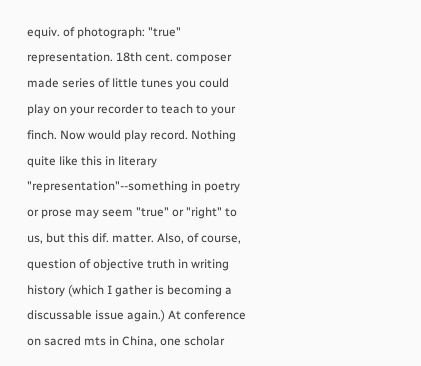equiv. of photograph: "true" representation. 18th cent. composer made series of little tunes you could play on your recorder to teach to your finch. Now would play record. Nothing quite like this in literary "representation"--something in poetry or prose may seem "true" or "right" to us, but this dif. matter. Also, of course, question of objective truth in writing history (which I gather is becoming a discussable issue again.) At conference on sacred mts in China, one scholar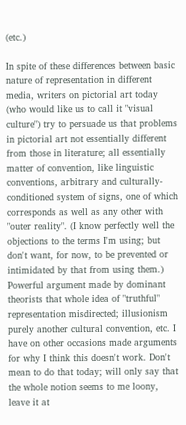(etc.)

In spite of these differences between basic nature of representation in different media, writers on pictorial art today (who would like us to call it "visual culture") try to persuade us that problems in pictorial art not essentially different from those in literature; all essentially matter of convention, like linguistic conventions, arbitrary and culturally-conditioned system of signs, one of which corresponds as well as any other with "outer reality". (I know perfectly well the objections to the terms I'm using; but don't want, for now, to be prevented or intimidated by that from using them.) Powerful argument made by dominant theorists that whole idea of "truthful" representation misdirected; illusionism purely another cultural convention, etc. I have on other occasions made arguments for why I think this doesn't work. Don't mean to do that today; will only say that the whole notion seems to me loony, leave it at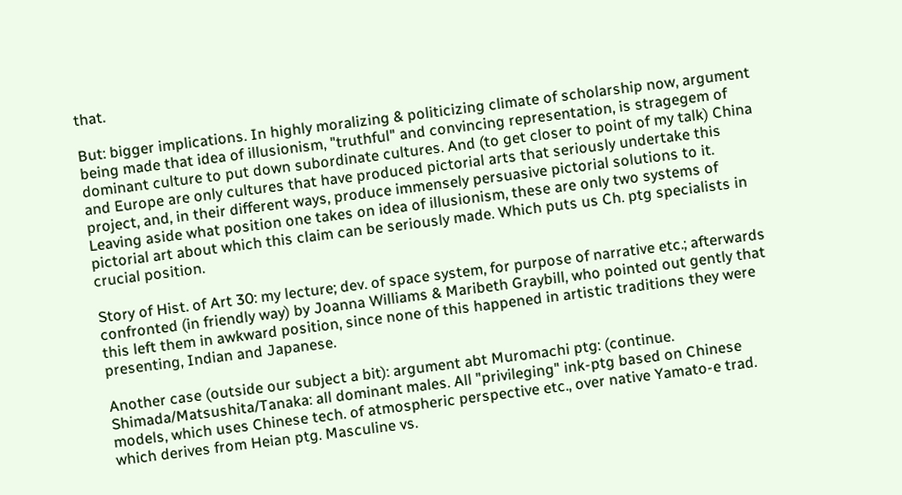that.

But: bigger implications. In highly moralizing & politicizing climate of scholarship now, argument being made that idea of illusionism, "truthful" and convincing representation, is stragegem of dominant culture to put down subordinate cultures. And (to get closer to point of my talk) China and Europe are only cultures that have produced pictorial arts that seriously undertake this project, and, in their different ways, produce immensely persuasive pictorial solutions to it. Leaving aside what position one takes on idea of illusionism, these are only two systems of pictorial art about which this claim can be seriously made. Which puts us Ch. ptg specialists in crucial position.

Story of Hist. of Art 30: my lecture; dev. of space system, for purpose of narrative etc.; afterwards confronted (in friendly way) by Joanna Williams & Maribeth Graybill, who pointed out gently that this left them in awkward position, since none of this happened in artistic traditions they were presenting, Indian and Japanese.

Another case (outside our subject a bit): argument abt Muromachi ptg: (continue. Shimada/Matsushita/Tanaka: all dominant males. All "privileging" ink-ptg based on Chinese models, which uses Chinese tech. of atmospheric perspective etc., over native Yamato-e trad. which derives from Heian ptg. Masculine vs.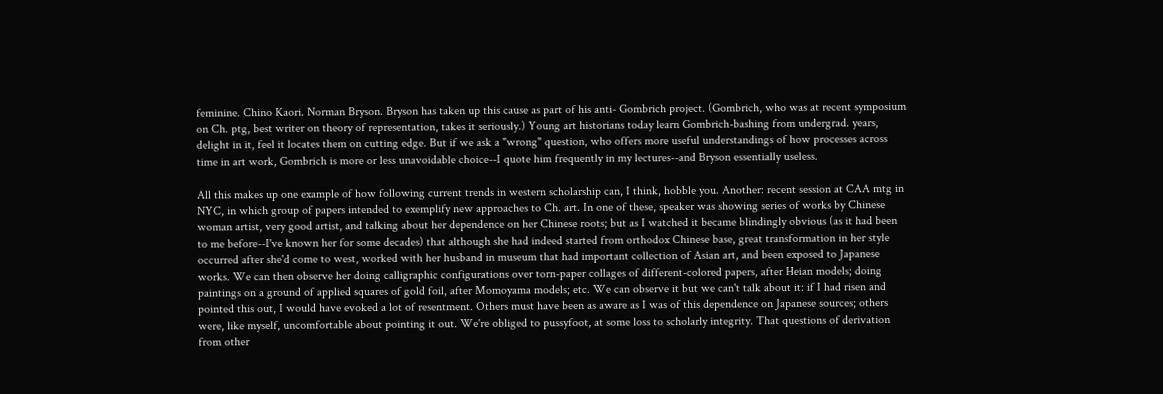feminine. Chino Kaori. Norman Bryson. Bryson has taken up this cause as part of his anti- Gombrich project. (Gombrich, who was at recent symposium on Ch. ptg, best writer on theory of representation, takes it seriously.) Young art historians today learn Gombrich-bashing from undergrad. years, delight in it, feel it locates them on cutting edge. But if we ask a "wrong" question, who offers more useful understandings of how processes across time in art work, Gombrich is more or less unavoidable choice--I quote him frequently in my lectures--and Bryson essentially useless.

All this makes up one example of how following current trends in western scholarship can, I think, hobble you. Another: recent session at CAA mtg in NYC, in which group of papers intended to exemplify new approaches to Ch. art. In one of these, speaker was showing series of works by Chinese woman artist, very good artist, and talking about her dependence on her Chinese roots; but as I watched it became blindingly obvious (as it had been to me before--I've known her for some decades) that although she had indeed started from orthodox Chinese base, great transformation in her style occurred after she'd come to west, worked with her husband in museum that had important collection of Asian art, and been exposed to Japanese works. We can then observe her doing calligraphic configurations over torn-paper collages of different-colored papers, after Heian models; doing paintings on a ground of applied squares of gold foil, after Momoyama models; etc. We can observe it but we can't talk about it: if I had risen and pointed this out, I would have evoked a lot of resentment. Others must have been as aware as I was of this dependence on Japanese sources; others were, like myself, uncomfortable about pointing it out. We're obliged to pussyfoot, at some loss to scholarly integrity. That questions of derivation from other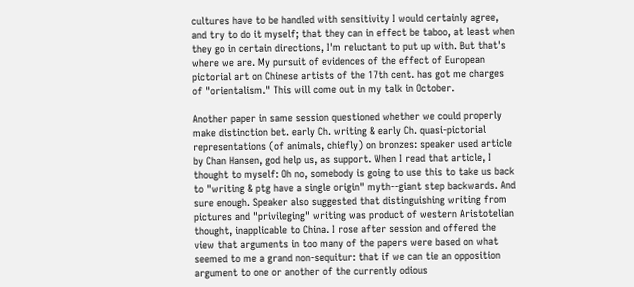cultures have to be handled with sensitivity I would certainly agree, and try to do it myself; that they can in effect be taboo, at least when they go in certain directions, I'm reluctant to put up with. But that's where we are. My pursuit of evidences of the effect of European pictorial art on Chinese artists of the 17th cent. has got me charges of "orientalism." This will come out in my talk in October.

Another paper in same session questioned whether we could properly make distinction bet. early Ch. writing & early Ch. quasi-pictorial representations (of animals, chiefly) on bronzes: speaker used article by Chan Hansen, god help us, as support. When I read that article, I thought to myself: Oh no, somebody is going to use this to take us back to "writing & ptg have a single origin" myth--giant step backwards. And sure enough. Speaker also suggested that distinguishing writing from pictures and "privileging" writing was product of western Aristotelian thought, inapplicable to China. I rose after session and offered the view that arguments in too many of the papers were based on what seemed to me a grand non-sequitur: that if we can tie an opposition argument to one or another of the currently odious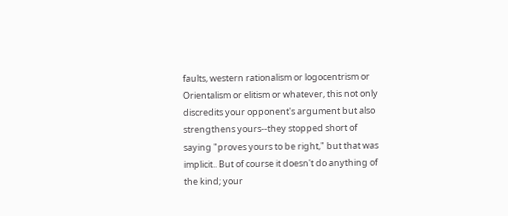faults, western rationalism or logocentrism or Orientalism or elitism or whatever, this not only discredits your opponent's argument but also strengthens yours--they stopped short of saying "proves yours to be right," but that was implicit.. But of course it doesn't do anything of the kind; your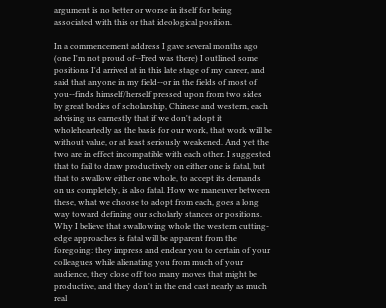argument is no better or worse in itself for being associated with this or that ideological position.

In a commencement address I gave several months ago (one I'm not proud of--Fred was there) I outlined some positions I'd arrived at in this late stage of my career, and said that anyone in my field--or in the fields of most of you--finds himself/herself pressed upon from two sides by great bodies of scholarship, Chinese and western, each advising us earnestly that if we don't adopt it wholeheartedly as the basis for our work, that work will be without value, or at least seriously weakened. And yet the two are in effect incompatible with each other. I suggested that to fail to draw productively on either one is fatal, but that to swallow either one whole, to accept its demands on us completely, is also fatal. How we maneuver between these, what we choose to adopt from each, goes a long way toward defining our scholarly stances or positions. Why I believe that swallowing whole the western cutting-edge approaches is fatal will be apparent from the foregoing: they impress and endear you to certain of your colleagues while alienating you from much of your audience, they close off too many moves that might be productive, and they don't in the end cast nearly as much real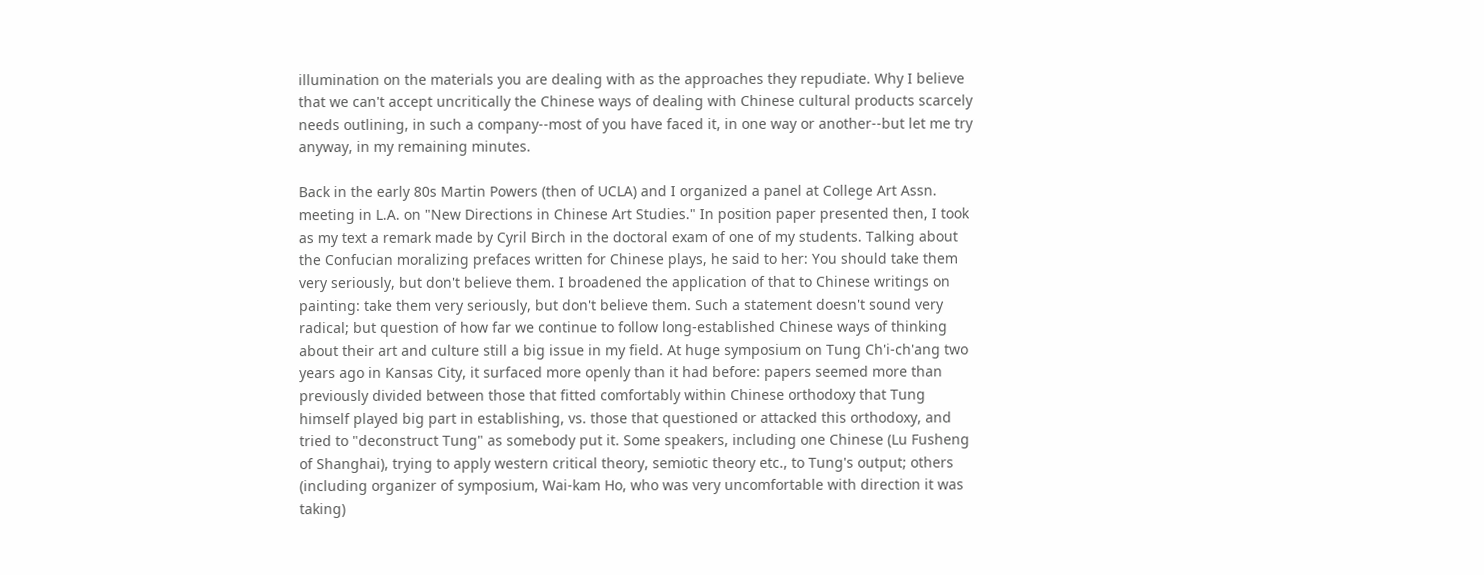illumination on the materials you are dealing with as the approaches they repudiate. Why I believe that we can't accept uncritically the Chinese ways of dealing with Chinese cultural products scarcely needs outlining, in such a company--most of you have faced it, in one way or another--but let me try anyway, in my remaining minutes.

Back in the early 80s Martin Powers (then of UCLA) and I organized a panel at College Art Assn. meeting in L.A. on "New Directions in Chinese Art Studies." In position paper presented then, I took as my text a remark made by Cyril Birch in the doctoral exam of one of my students. Talking about the Confucian moralizing prefaces written for Chinese plays, he said to her: You should take them very seriously, but don't believe them. I broadened the application of that to Chinese writings on painting: take them very seriously, but don't believe them. Such a statement doesn't sound very radical; but question of how far we continue to follow long-established Chinese ways of thinking about their art and culture still a big issue in my field. At huge symposium on Tung Ch'i-ch'ang two years ago in Kansas City, it surfaced more openly than it had before: papers seemed more than previously divided between those that fitted comfortably within Chinese orthodoxy that Tung himself played big part in establishing, vs. those that questioned or attacked this orthodoxy, and tried to "deconstruct Tung" as somebody put it. Some speakers, including one Chinese (Lu Fusheng of Shanghai), trying to apply western critical theory, semiotic theory etc., to Tung's output; others (including organizer of symposium, Wai-kam Ho, who was very uncomfortable with direction it was taking)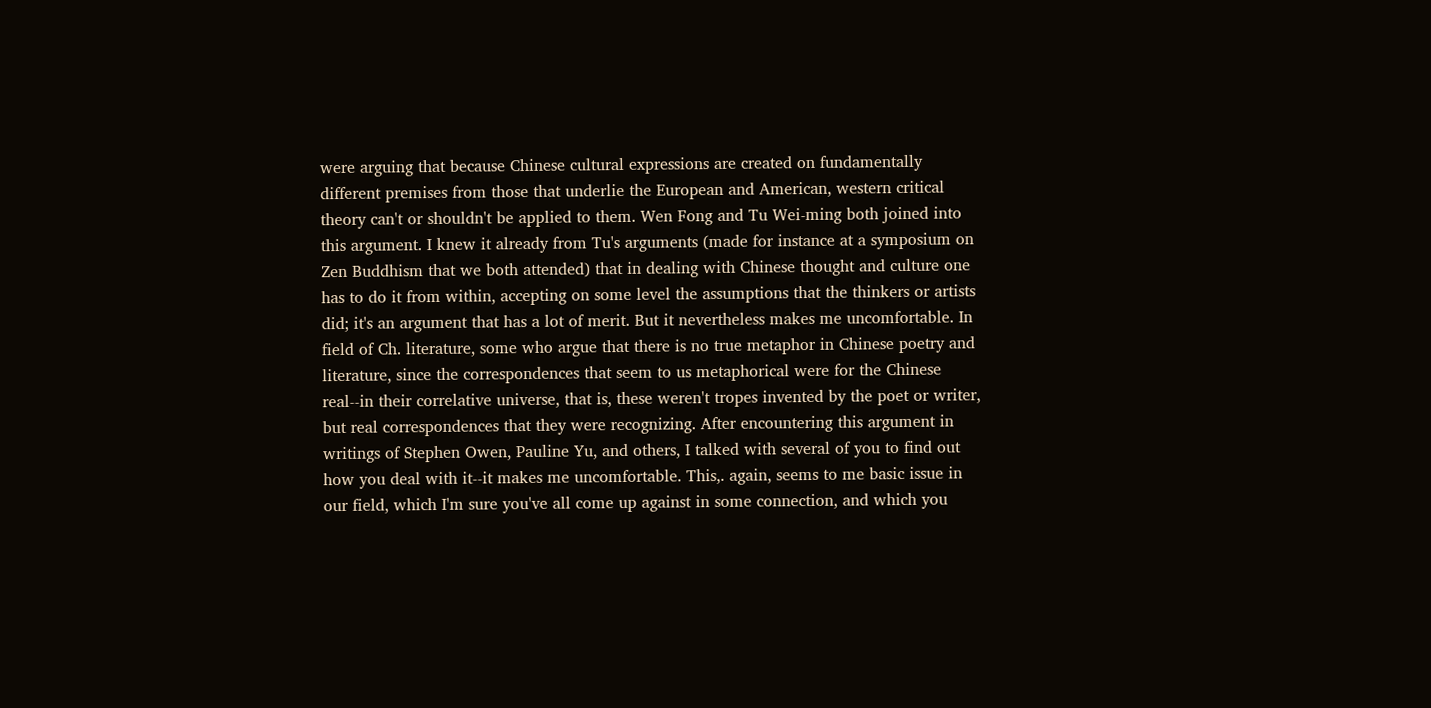were arguing that because Chinese cultural expressions are created on fundamentally different premises from those that underlie the European and American, western critical theory can't or shouldn't be applied to them. Wen Fong and Tu Wei-ming both joined into this argument. I knew it already from Tu's arguments (made for instance at a symposium on Zen Buddhism that we both attended) that in dealing with Chinese thought and culture one has to do it from within, accepting on some level the assumptions that the thinkers or artists did; it's an argument that has a lot of merit. But it nevertheless makes me uncomfortable. In field of Ch. literature, some who argue that there is no true metaphor in Chinese poetry and literature, since the correspondences that seem to us metaphorical were for the Chinese real--in their correlative universe, that is, these weren't tropes invented by the poet or writer, but real correspondences that they were recognizing. After encountering this argument in writings of Stephen Owen, Pauline Yu, and others, I talked with several of you to find out how you deal with it--it makes me uncomfortable. This,. again, seems to me basic issue in our field, which I'm sure you've all come up against in some connection, and which you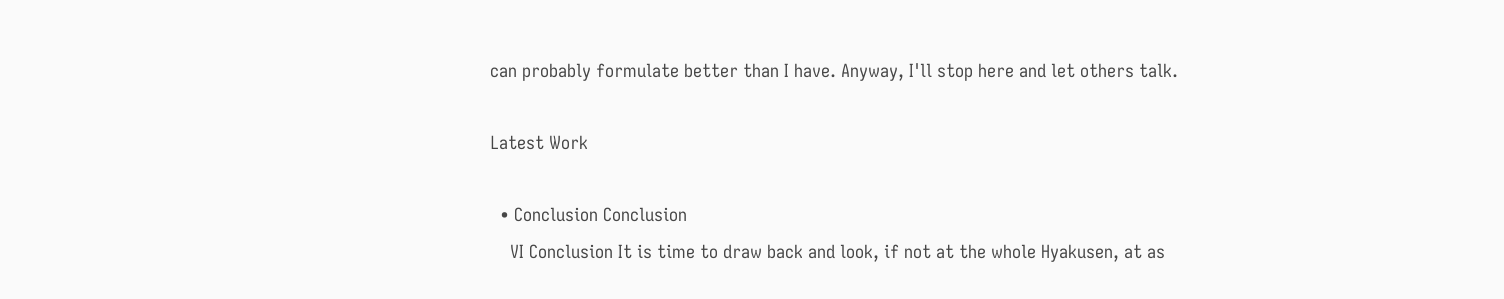can probably formulate better than I have. Anyway, I'll stop here and let others talk.

Latest Work

  • Conclusion Conclusion
    VI Conclusion It is time to draw back and look, if not at the whole Hyakusen, at as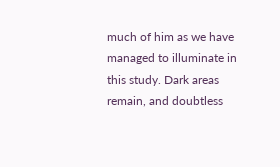much of him as we have managed to illuminate in this study. Dark areas remain, and doubtless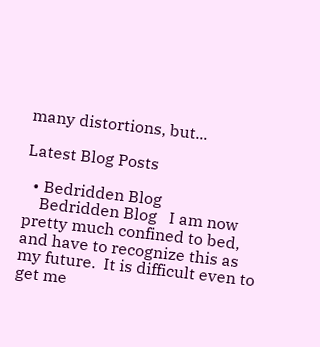many distortions, but...

Latest Blog Posts

  • Bedridden Blog
    Bedridden Blog   I am now pretty much confined to bed, and have to recognize this as my future.  It is difficult even to get me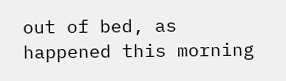out of bed, as happened this morning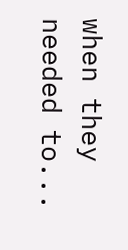when they needed to...